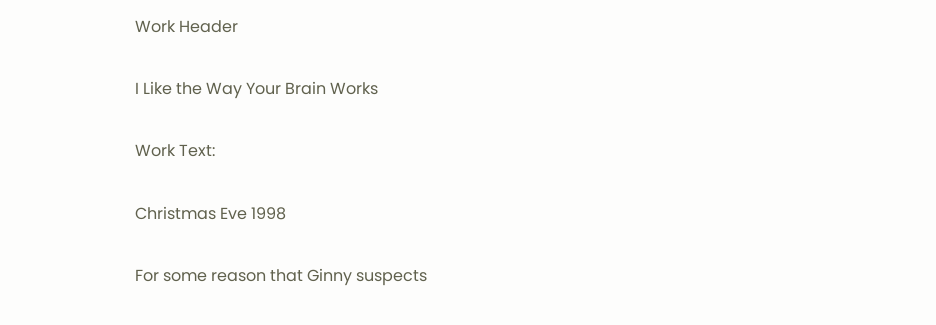Work Header

I Like the Way Your Brain Works

Work Text:

Christmas Eve 1998

For some reason that Ginny suspects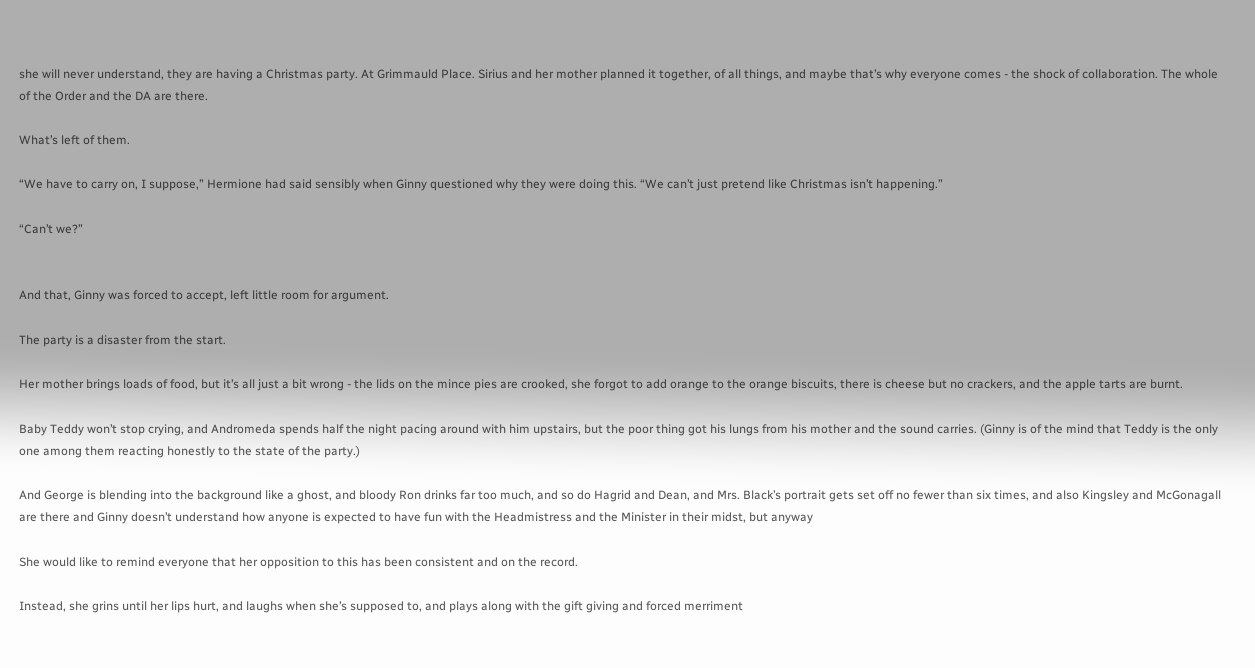she will never understand, they are having a Christmas party. At Grimmauld Place. Sirius and her mother planned it together, of all things, and maybe that’s why everyone comes - the shock of collaboration. The whole of the Order and the DA are there.

What’s left of them.

“We have to carry on, I suppose,” Hermione had said sensibly when Ginny questioned why they were doing this. “We can’t just pretend like Christmas isn’t happening.”

“Can’t we?”


And that, Ginny was forced to accept, left little room for argument.

The party is a disaster from the start.

Her mother brings loads of food, but it’s all just a bit wrong - the lids on the mince pies are crooked, she forgot to add orange to the orange biscuits, there is cheese but no crackers, and the apple tarts are burnt.

Baby Teddy won’t stop crying, and Andromeda spends half the night pacing around with him upstairs, but the poor thing got his lungs from his mother and the sound carries. (Ginny is of the mind that Teddy is the only one among them reacting honestly to the state of the party.)

And George is blending into the background like a ghost, and bloody Ron drinks far too much, and so do Hagrid and Dean, and Mrs. Black’s portrait gets set off no fewer than six times, and also Kingsley and McGonagall are there and Ginny doesn’t understand how anyone is expected to have fun with the Headmistress and the Minister in their midst, but anyway

She would like to remind everyone that her opposition to this has been consistent and on the record.

Instead, she grins until her lips hurt, and laughs when she’s supposed to, and plays along with the gift giving and forced merriment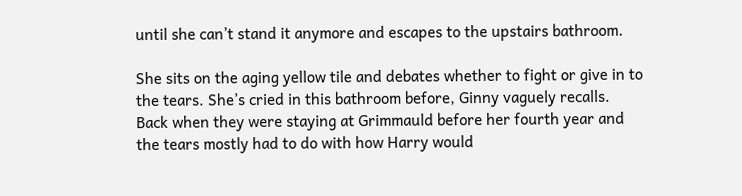until she can’t stand it anymore and escapes to the upstairs bathroom.

She sits on the aging yellow tile and debates whether to fight or give in to the tears. She’s cried in this bathroom before, Ginny vaguely recalls. Back when they were staying at Grimmauld before her fourth year and the tears mostly had to do with how Harry would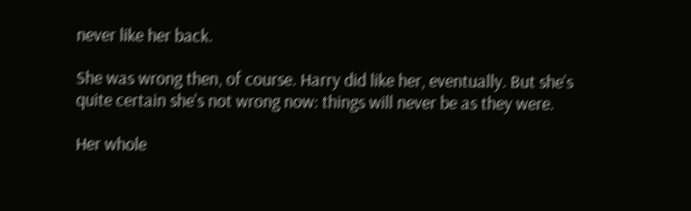never like her back.

She was wrong then, of course. Harry did like her, eventually. But she’s quite certain she’s not wrong now: things will never be as they were.

Her whole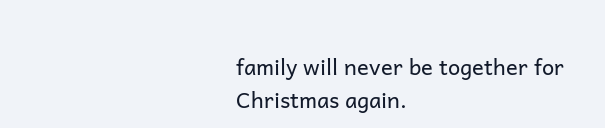family will never be together for Christmas again.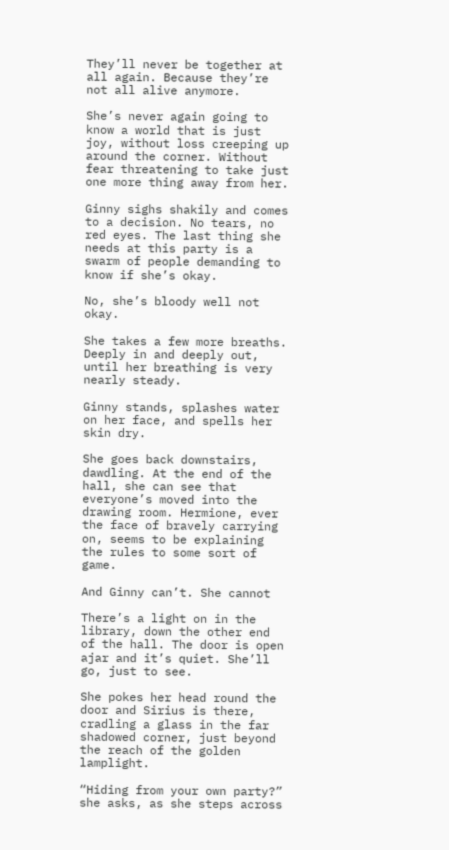They’ll never be together at all again. Because they’re not all alive anymore.

She’s never again going to know a world that is just joy, without loss creeping up around the corner. Without fear threatening to take just one more thing away from her.

Ginny sighs shakily and comes to a decision. No tears, no red eyes. The last thing she needs at this party is a swarm of people demanding to know if she’s okay.

No, she’s bloody well not okay.

She takes a few more breaths. Deeply in and deeply out, until her breathing is very nearly steady.

Ginny stands, splashes water on her face, and spells her skin dry.

She goes back downstairs, dawdling. At the end of the hall, she can see that everyone’s moved into the drawing room. Hermione, ever the face of bravely carrying on, seems to be explaining the rules to some sort of game.

And Ginny can’t. She cannot

There’s a light on in the library, down the other end of the hall. The door is open ajar and it’s quiet. She’ll go, just to see.

She pokes her head round the door and Sirius is there, cradling a glass in the far shadowed corner, just beyond the reach of the golden lamplight.

“Hiding from your own party?” she asks, as she steps across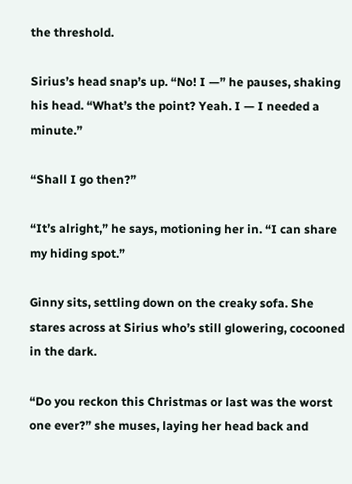the threshold.

Sirius’s head snap’s up. “No! I —” he pauses, shaking his head. “What’s the point? Yeah. I — I needed a minute.”

“Shall I go then?”

“It’s alright,” he says, motioning her in. “I can share my hiding spot.”

Ginny sits, settling down on the creaky sofa. She stares across at Sirius who’s still glowering, cocooned in the dark.

“Do you reckon this Christmas or last was the worst one ever?” she muses, laying her head back and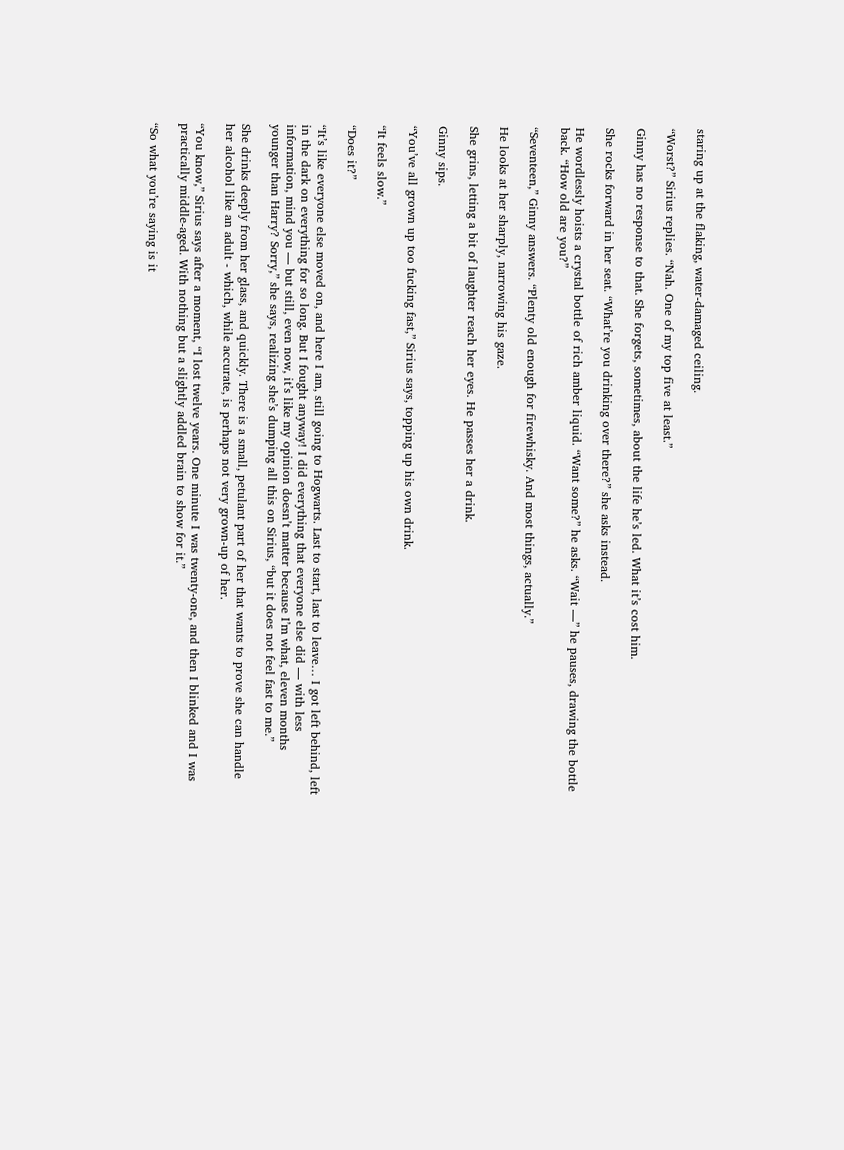staring up at the flaking, water-damaged ceiling.

“Worst?” Sirius replies. “Nah. One of my top five at least.”

Ginny has no response to that. She forgets, sometimes, about the life he’s led. What it’s cost him.

She rocks forward in her seat. “What’re you drinking over there?” she asks instead.

He wordlessly hoists a crystal bottle of rich amber liquid. “Want some?” he asks. “Wait —” he pauses, drawing the bottle back. “How old are you?”

“Seventeen,” Ginny answers. “Plenty old enough for firewhisky. And most things, actually.”

He looks at her sharply, narrowing his gaze.

She grins, letting a bit of laughter reach her eyes. He passes her a drink.

Ginny sips.

“You’ve all grown up too fucking fast,” Sirius says, topping up his own drink.

“It feels slow.”

“Does it?”

“It’s like everyone else moved on, and here I am, still going to Hogwarts. Last to start, last to leave… I got left behind, left in the dark on everything for so long. But I fought anyway! I did everything that everyone else did — with less information, mind you — but still, even now, it’s like my opinion doesn’t matter because I’m what, eleven months younger than Harry? Sorry,” she says, realizing she’s dumping all this on Sirius, “but it does not feel fast to me.”

She drinks deeply from her glass, and quickly. There is a small, petulant part of her that wants to prove she can handle her alcohol like an adult - which, while accurate, is perhaps not very grown-up of her.

“You know,” Sirius says after a moment, “I lost twelve years. One minute I was twenty-one, and then I blinked and I was practically middle-aged. With nothing but a slightly addled brain to show for it.”

“So what you’re saying is it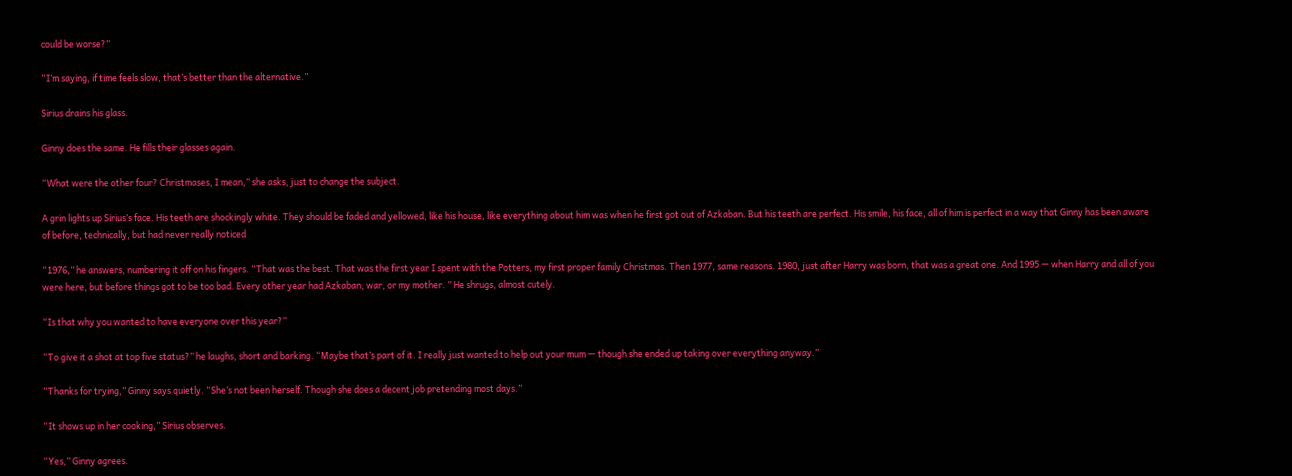could be worse?”

“I’m saying, if time feels slow, that’s better than the alternative.”

Sirius drains his glass.

Ginny does the same. He fills their glasses again.

“What were the other four? Christmases, I mean,” she asks, just to change the subject.

A grin lights up Sirius’s face. His teeth are shockingly white. They should be faded and yellowed, like his house, like everything about him was when he first got out of Azkaban. But his teeth are perfect. His smile, his face, all of him is perfect in a way that Ginny has been aware of before, technically, but had never really noticed

“1976,” he answers, numbering it off on his fingers. “That was the best. That was the first year I spent with the Potters, my first proper family Christmas. Then 1977, same reasons. 1980, just after Harry was born, that was a great one. And 1995 — when Harry and all of you were here, but before things got to be too bad. Every other year had Azkaban, war, or my mother. ” He shrugs, almost cutely.

“Is that why you wanted to have everyone over this year?”

“To give it a shot at top five status?” he laughs, short and barking. “Maybe that’s part of it. I really just wanted to help out your mum — though she ended up taking over everything anyway.”

“Thanks for trying,” Ginny says quietly. “She’s not been herself. Though she does a decent job pretending most days.”

“It shows up in her cooking,” Sirius observes.

“Yes,” Ginny agrees.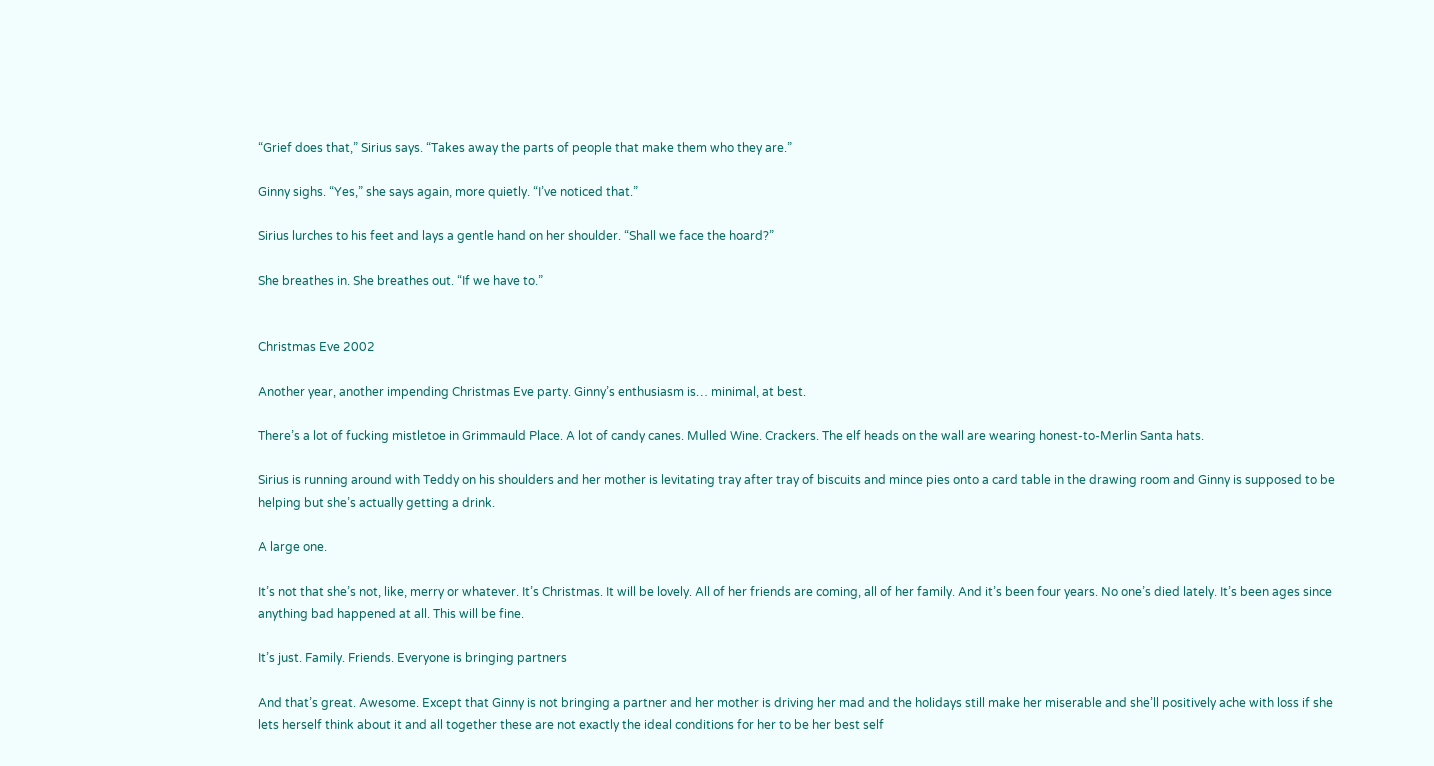“Grief does that,” Sirius says. “Takes away the parts of people that make them who they are.”

Ginny sighs. “Yes,” she says again, more quietly. “I’ve noticed that.”

Sirius lurches to his feet and lays a gentle hand on her shoulder. “Shall we face the hoard?”

She breathes in. She breathes out. “If we have to.”


Christmas Eve 2002

Another year, another impending Christmas Eve party. Ginny’s enthusiasm is… minimal, at best.

There’s a lot of fucking mistletoe in Grimmauld Place. A lot of candy canes. Mulled Wine. Crackers. The elf heads on the wall are wearing honest-to-Merlin Santa hats.

Sirius is running around with Teddy on his shoulders and her mother is levitating tray after tray of biscuits and mince pies onto a card table in the drawing room and Ginny is supposed to be helping but she’s actually getting a drink.

A large one.

It’s not that she’s not, like, merry or whatever. It’s Christmas. It will be lovely. All of her friends are coming, all of her family. And it’s been four years. No one’s died lately. It’s been ages since anything bad happened at all. This will be fine.

It’s just. Family. Friends. Everyone is bringing partners

And that’s great. Awesome. Except that Ginny is not bringing a partner and her mother is driving her mad and the holidays still make her miserable and she’ll positively ache with loss if she lets herself think about it and all together these are not exactly the ideal conditions for her to be her best self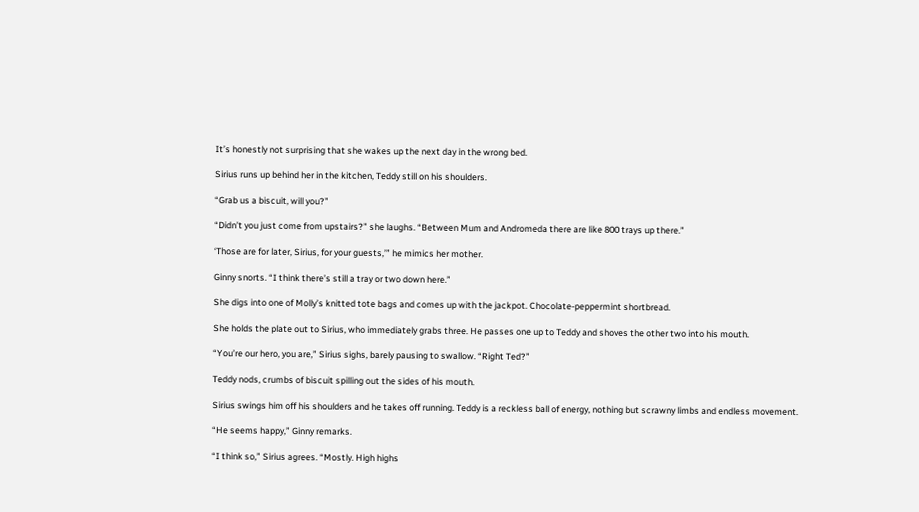It’s honestly not surprising that she wakes up the next day in the wrong bed.

Sirius runs up behind her in the kitchen, Teddy still on his shoulders.

“Grab us a biscuit, will you?”

“Didn’t you just come from upstairs?” she laughs. “Between Mum and Andromeda there are like 800 trays up there.”

‘Those are for later, Sirius, for your guests,’” he mimics her mother.

Ginny snorts. “I think there’s still a tray or two down here.”

She digs into one of Molly’s knitted tote bags and comes up with the jackpot. Chocolate-peppermint shortbread.

She holds the plate out to Sirius, who immediately grabs three. He passes one up to Teddy and shoves the other two into his mouth.

“You’re our hero, you are,” Sirius sighs, barely pausing to swallow. “Right Ted?”

Teddy nods, crumbs of biscuit spilling out the sides of his mouth.

Sirius swings him off his shoulders and he takes off running. Teddy is a reckless ball of energy, nothing but scrawny limbs and endless movement.

“He seems happy,” Ginny remarks.

“I think so,” Sirius agrees. “Mostly. High highs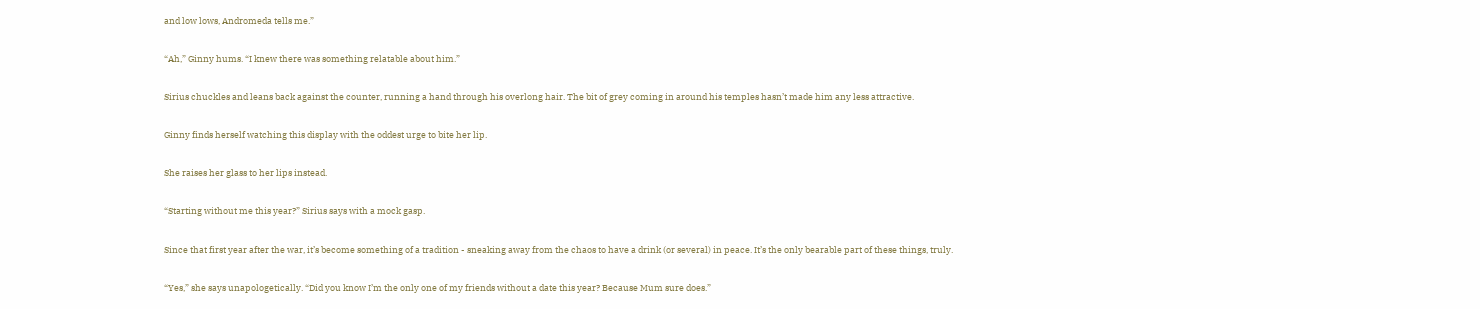and low lows, Andromeda tells me.”

“Ah,” Ginny hums. “I knew there was something relatable about him.”

Sirius chuckles and leans back against the counter, running a hand through his overlong hair. The bit of grey coming in around his temples hasn’t made him any less attractive.

Ginny finds herself watching this display with the oddest urge to bite her lip.

She raises her glass to her lips instead.

“Starting without me this year?” Sirius says with a mock gasp.

Since that first year after the war, it’s become something of a tradition - sneaking away from the chaos to have a drink (or several) in peace. It’s the only bearable part of these things, truly.

“Yes,” she says unapologetically. “Did you know I’m the only one of my friends without a date this year? Because Mum sure does.”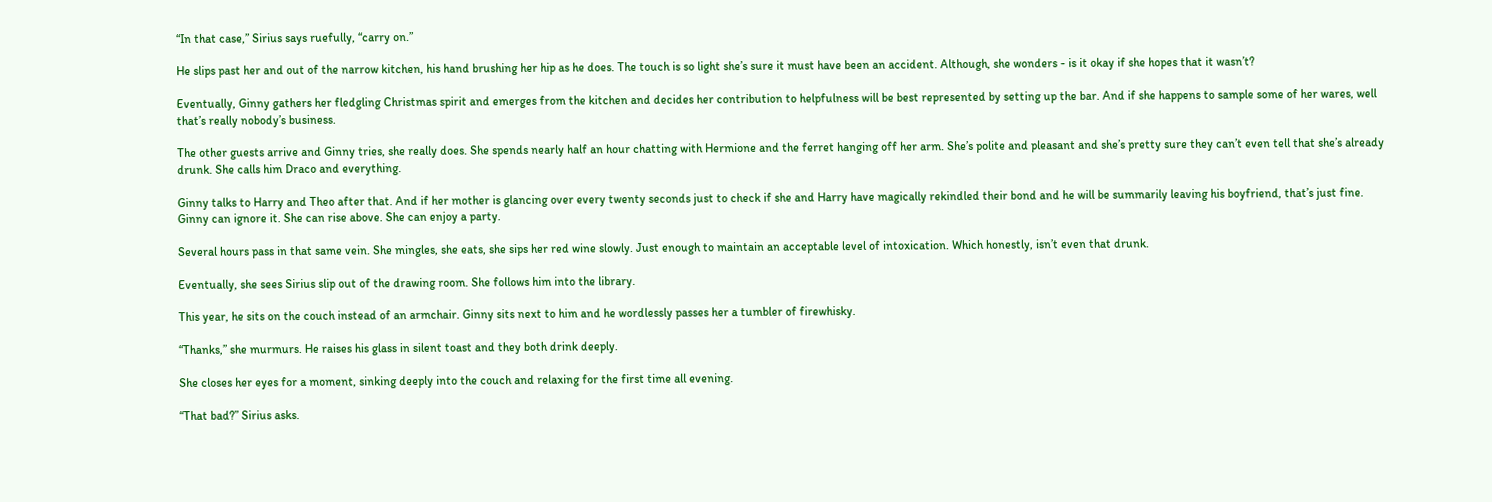“In that case,” Sirius says ruefully, “carry on.”

He slips past her and out of the narrow kitchen, his hand brushing her hip as he does. The touch is so light she’s sure it must have been an accident. Although, she wonders - is it okay if she hopes that it wasn’t?

Eventually, Ginny gathers her fledgling Christmas spirit and emerges from the kitchen and decides her contribution to helpfulness will be best represented by setting up the bar. And if she happens to sample some of her wares, well that’s really nobody’s business.

The other guests arrive and Ginny tries, she really does. She spends nearly half an hour chatting with Hermione and the ferret hanging off her arm. She’s polite and pleasant and she’s pretty sure they can’t even tell that she’s already drunk. She calls him Draco and everything.

Ginny talks to Harry and Theo after that. And if her mother is glancing over every twenty seconds just to check if she and Harry have magically rekindled their bond and he will be summarily leaving his boyfriend, that’s just fine. Ginny can ignore it. She can rise above. She can enjoy a party.

Several hours pass in that same vein. She mingles, she eats, she sips her red wine slowly. Just enough to maintain an acceptable level of intoxication. Which honestly, isn’t even that drunk.

Eventually, she sees Sirius slip out of the drawing room. She follows him into the library.

This year, he sits on the couch instead of an armchair. Ginny sits next to him and he wordlessly passes her a tumbler of firewhisky.

“Thanks,” she murmurs. He raises his glass in silent toast and they both drink deeply.

She closes her eyes for a moment, sinking deeply into the couch and relaxing for the first time all evening.

“That bad?” Sirius asks.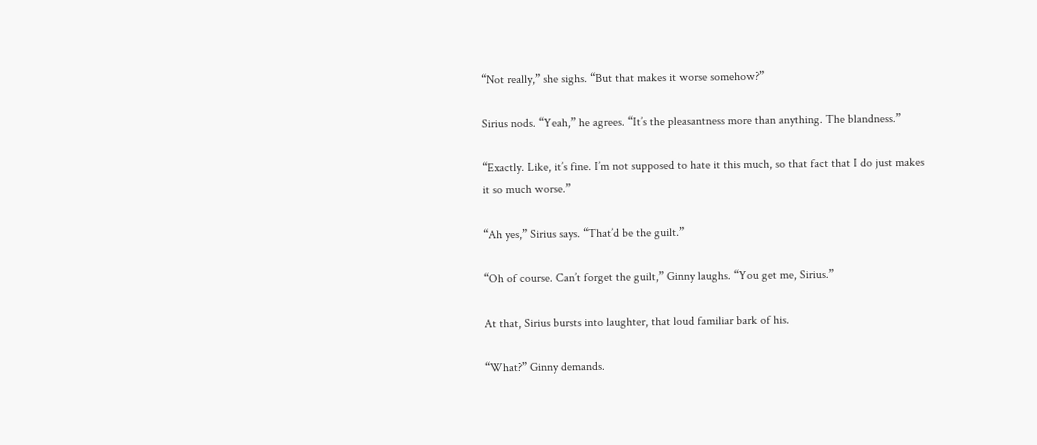“Not really,” she sighs. “But that makes it worse somehow?”

Sirius nods. “Yeah,” he agrees. “It’s the pleasantness more than anything. The blandness.”

“Exactly. Like, it’s fine. I’m not supposed to hate it this much, so that fact that I do just makes it so much worse.”

“Ah yes,” Sirius says. “That’d be the guilt.”

“Oh of course. Can’t forget the guilt,” Ginny laughs. “You get me, Sirius.”

At that, Sirius bursts into laughter, that loud familiar bark of his.

“What?” Ginny demands.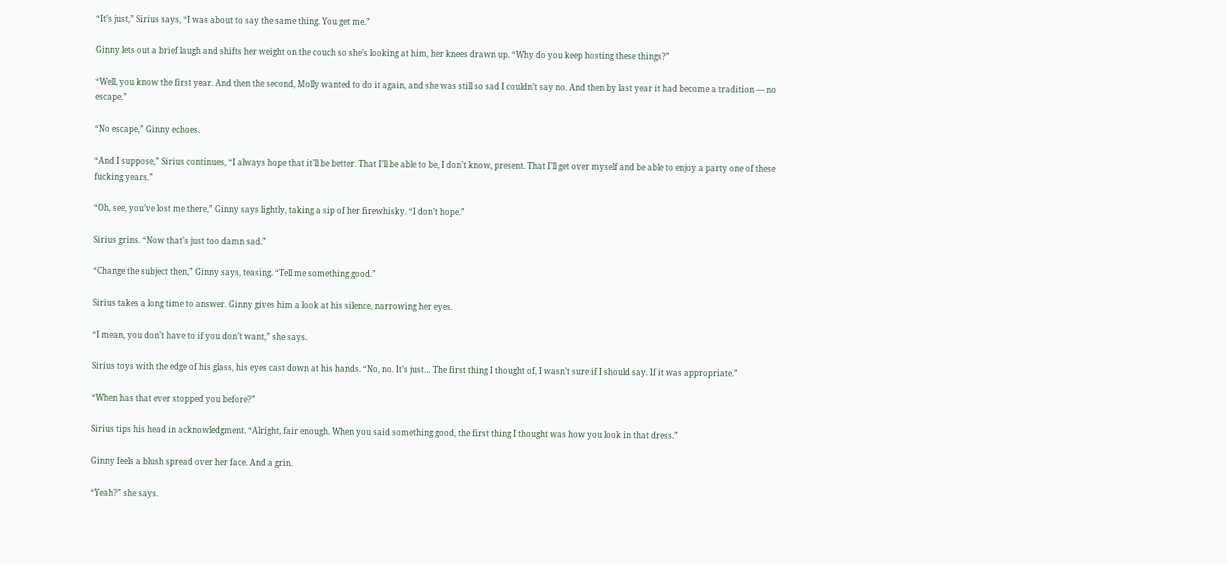“It’s just,” Sirius says, “I was about to say the same thing. You get me.”

Ginny lets out a brief laugh and shifts her weight on the couch so she’s looking at him, her knees drawn up. “Why do you keep hosting these things?”

“Well, you know the first year. And then the second, Molly wanted to do it again, and she was still so sad I couldn’t say no. And then by last year it had become a tradition — no escape.”

“No escape,” Ginny echoes.

“And I suppose,” Sirius continues, “I always hope that it’ll be better. That I’ll be able to be, I don’t know, present. That I’ll get over myself and be able to enjoy a party one of these fucking years.”

“Oh, see, you’ve lost me there,” Ginny says lightly, taking a sip of her firewhisky. “I don’t hope.”

Sirius grins. “Now that’s just too damn sad.”

“Change the subject then,” Ginny says, teasing. “Tell me something good.”

Sirius takes a long time to answer. Ginny gives him a look at his silence, narrowing her eyes.

“I mean, you don’t have to if you don’t want,” she says.

Sirius toys with the edge of his glass, his eyes cast down at his hands. “No, no. It’s just… The first thing I thought of, I wasn’t sure if I should say. If it was appropriate.”

“When has that ever stopped you before?”

Sirius tips his head in acknowledgment. “Alright, fair enough. When you said something good, the first thing I thought was how you look in that dress.”

Ginny feels a blush spread over her face. And a grin.

“Yeah?” she says.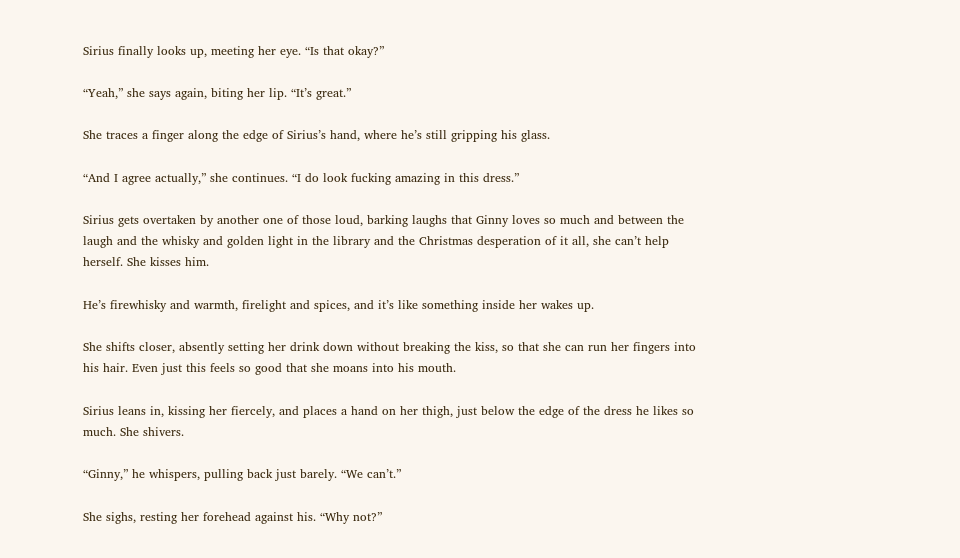Sirius finally looks up, meeting her eye. “Is that okay?”

“Yeah,” she says again, biting her lip. “It’s great.”

She traces a finger along the edge of Sirius’s hand, where he’s still gripping his glass.

“And I agree actually,” she continues. “I do look fucking amazing in this dress.”

Sirius gets overtaken by another one of those loud, barking laughs that Ginny loves so much and between the laugh and the whisky and golden light in the library and the Christmas desperation of it all, she can’t help herself. She kisses him.

He’s firewhisky and warmth, firelight and spices, and it’s like something inside her wakes up.

She shifts closer, absently setting her drink down without breaking the kiss, so that she can run her fingers into his hair. Even just this feels so good that she moans into his mouth.

Sirius leans in, kissing her fiercely, and places a hand on her thigh, just below the edge of the dress he likes so much. She shivers.

“Ginny,” he whispers, pulling back just barely. “We can’t.”

She sighs, resting her forehead against his. “Why not?”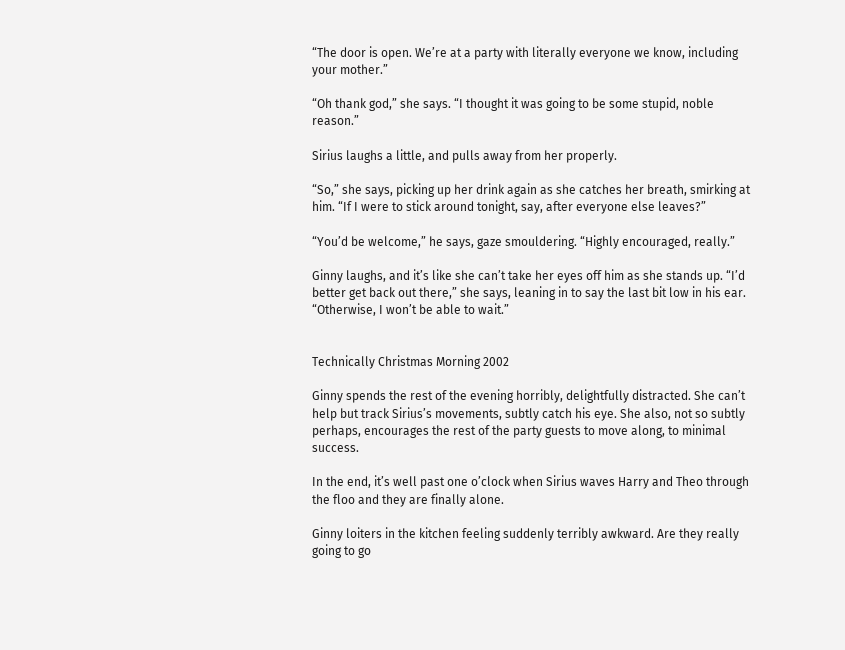“The door is open. We’re at a party with literally everyone we know, including your mother.”

“Oh thank god,” she says. “I thought it was going to be some stupid, noble reason.”

Sirius laughs a little, and pulls away from her properly.

“So,” she says, picking up her drink again as she catches her breath, smirking at him. “If I were to stick around tonight, say, after everyone else leaves?”

“You’d be welcome,” he says, gaze smouldering. “Highly encouraged, really.”

Ginny laughs, and it’s like she can’t take her eyes off him as she stands up. “I’d better get back out there,” she says, leaning in to say the last bit low in his ear. “Otherwise, I won’t be able to wait.”


Technically Christmas Morning 2002

Ginny spends the rest of the evening horribly, delightfully distracted. She can’t help but track Sirius’s movements, subtly catch his eye. She also, not so subtly perhaps, encourages the rest of the party guests to move along, to minimal success.

In the end, it’s well past one o’clock when Sirius waves Harry and Theo through the floo and they are finally alone.

Ginny loiters in the kitchen feeling suddenly terribly awkward. Are they really going to go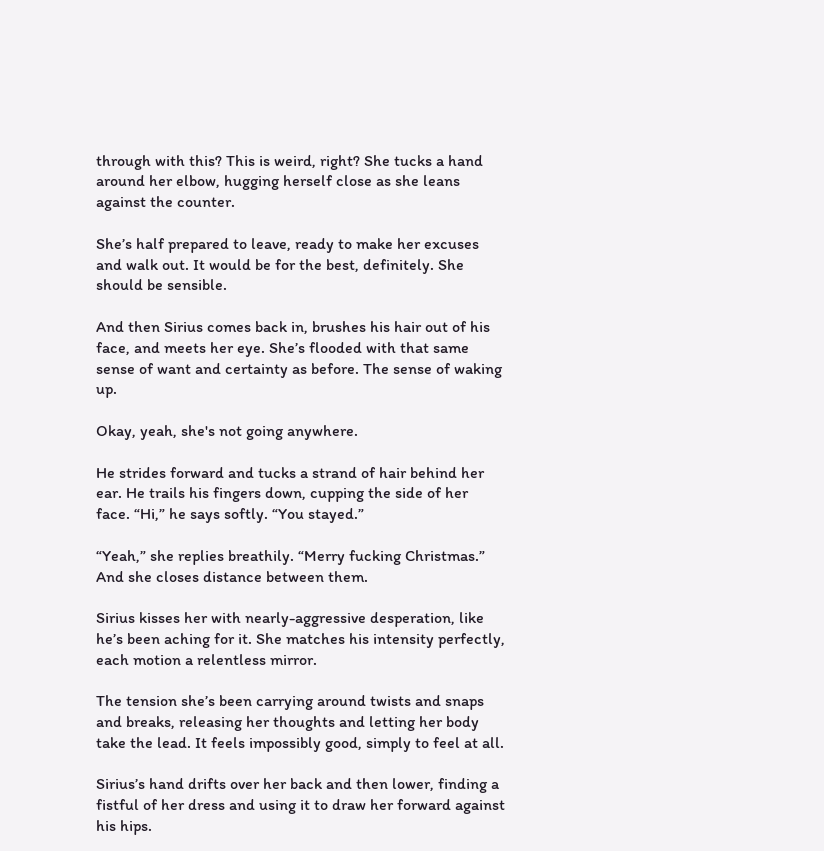through with this? This is weird, right? She tucks a hand around her elbow, hugging herself close as she leans against the counter.

She’s half prepared to leave, ready to make her excuses and walk out. It would be for the best, definitely. She should be sensible.

And then Sirius comes back in, brushes his hair out of his face, and meets her eye. She’s flooded with that same sense of want and certainty as before. The sense of waking up.

Okay, yeah, she's not going anywhere.

He strides forward and tucks a strand of hair behind her ear. He trails his fingers down, cupping the side of her face. “Hi,” he says softly. “You stayed.”

“Yeah,” she replies breathily. “Merry fucking Christmas.” And she closes distance between them.

Sirius kisses her with nearly-aggressive desperation, like he’s been aching for it. She matches his intensity perfectly, each motion a relentless mirror.

The tension she’s been carrying around twists and snaps and breaks, releasing her thoughts and letting her body take the lead. It feels impossibly good, simply to feel at all.

Sirius’s hand drifts over her back and then lower, finding a fistful of her dress and using it to draw her forward against his hips.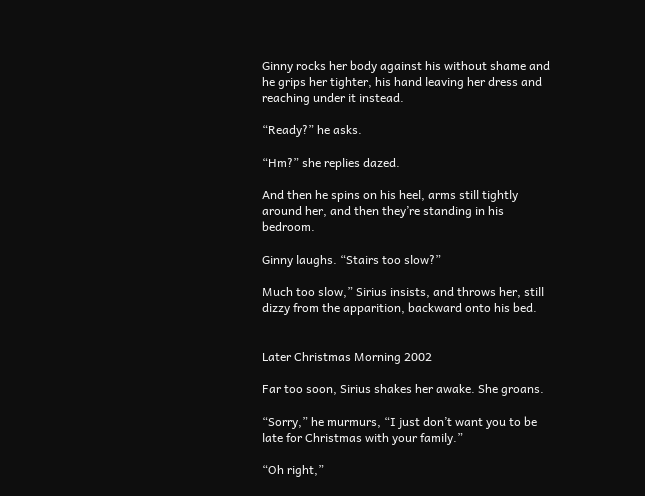Ginny rocks her body against his without shame and he grips her tighter, his hand leaving her dress and reaching under it instead.

“Ready?” he asks.

“Hm?” she replies dazed.

And then he spins on his heel, arms still tightly around her, and then they’re standing in his bedroom.

Ginny laughs. “Stairs too slow?”

Much too slow,” Sirius insists, and throws her, still dizzy from the apparition, backward onto his bed.


Later Christmas Morning 2002

Far too soon, Sirius shakes her awake. She groans.

“Sorry,” he murmurs, “I just don’t want you to be late for Christmas with your family.”

“Oh right,”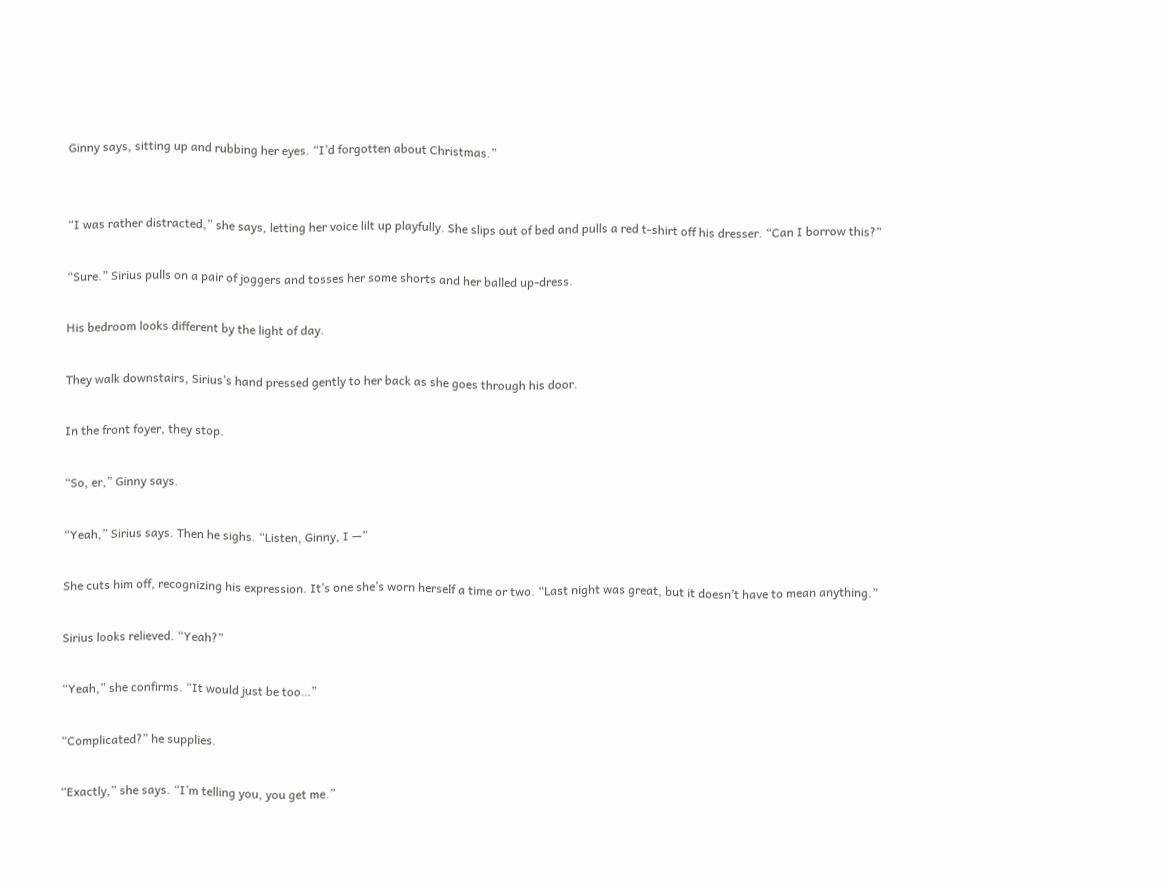Ginny says, sitting up and rubbing her eyes. “I’d forgotten about Christmas.”


“I was rather distracted,” she says, letting her voice lilt up playfully. She slips out of bed and pulls a red t-shirt off his dresser. “Can I borrow this?”

“Sure.” Sirius pulls on a pair of joggers and tosses her some shorts and her balled up-dress.

His bedroom looks different by the light of day.

They walk downstairs, Sirius’s hand pressed gently to her back as she goes through his door.

In the front foyer, they stop.

“So, er,” Ginny says.

“Yeah,” Sirius says. Then he sighs. “Listen, Ginny, I —”

She cuts him off, recognizing his expression. It’s one she’s worn herself a time or two. “Last night was great, but it doesn’t have to mean anything.”

Sirius looks relieved. “Yeah?”

“Yeah,” she confirms. “It would just be too…”

“Complicated?” he supplies.

“Exactly,” she says. “I’m telling you, you get me.”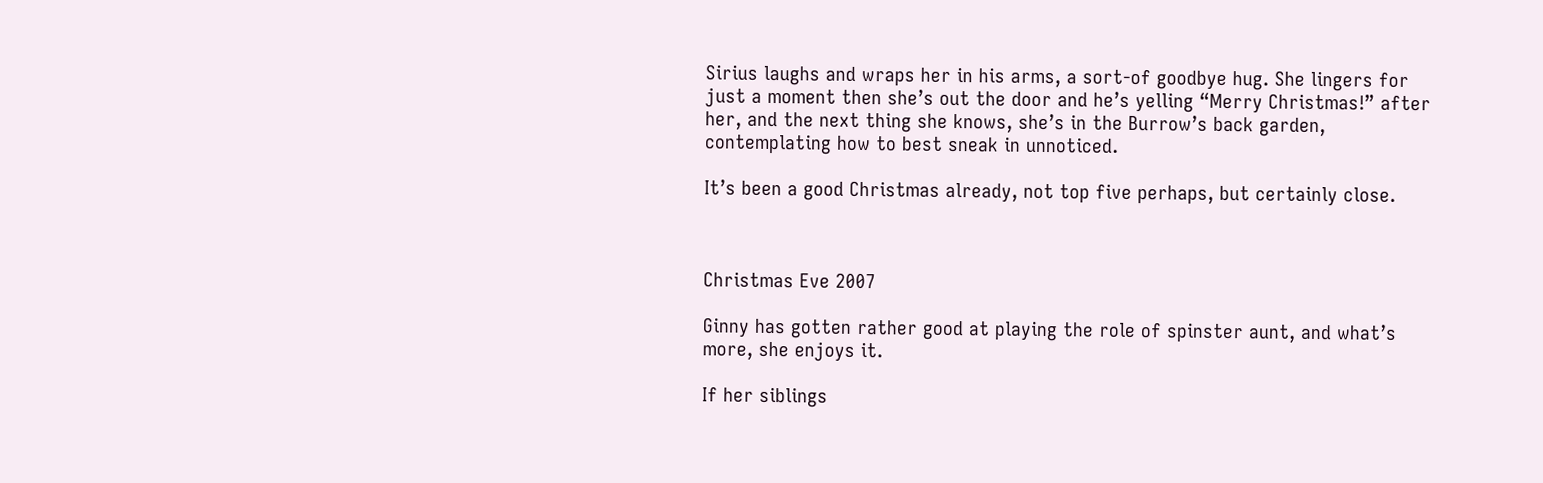Sirius laughs and wraps her in his arms, a sort-of goodbye hug. She lingers for just a moment then she’s out the door and he’s yelling “Merry Christmas!” after her, and the next thing she knows, she’s in the Burrow’s back garden, contemplating how to best sneak in unnoticed.

It’s been a good Christmas already, not top five perhaps, but certainly close.



Christmas Eve 2007

Ginny has gotten rather good at playing the role of spinster aunt, and what’s more, she enjoys it.

If her siblings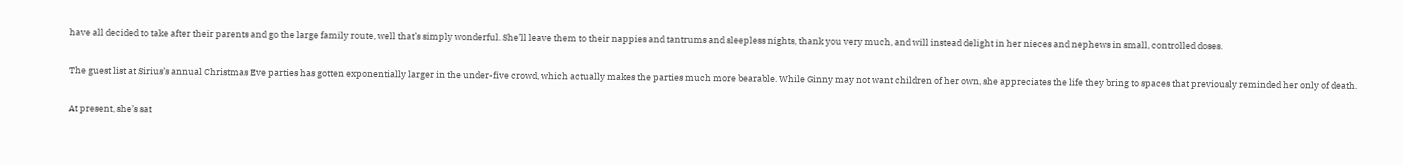have all decided to take after their parents and go the large family route, well that’s simply wonderful. She’ll leave them to their nappies and tantrums and sleepless nights, thank you very much, and will instead delight in her nieces and nephews in small, controlled doses.

The guest list at Sirius’s annual Christmas Eve parties has gotten exponentially larger in the under-five crowd, which actually makes the parties much more bearable. While Ginny may not want children of her own, she appreciates the life they bring to spaces that previously reminded her only of death.

At present, she’s sat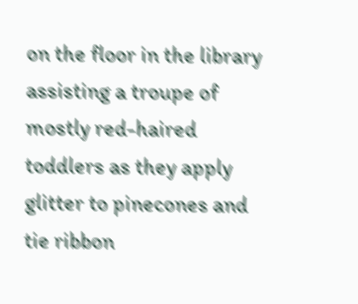on the floor in the library assisting a troupe of mostly red-haired toddlers as they apply glitter to pinecones and tie ribbon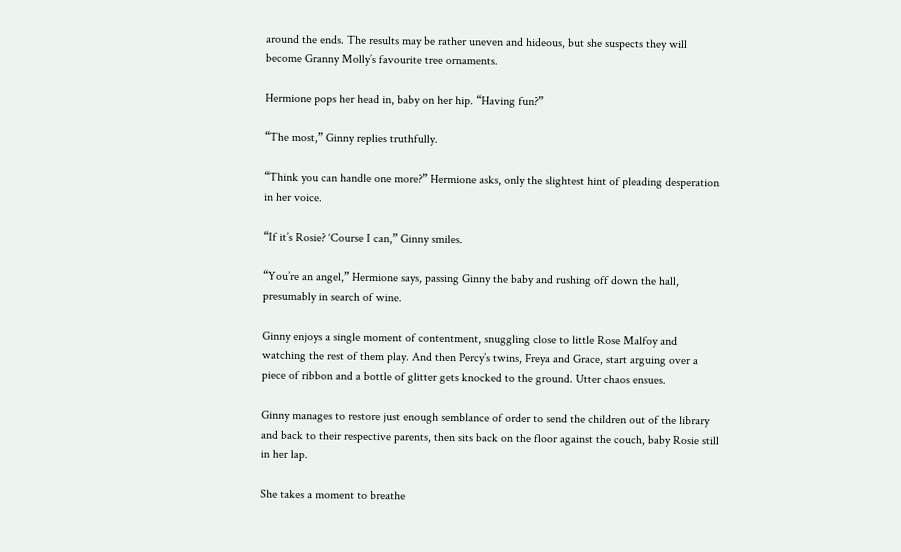around the ends. The results may be rather uneven and hideous, but she suspects they will become Granny Molly’s favourite tree ornaments.

Hermione pops her head in, baby on her hip. “Having fun?”

“The most,” Ginny replies truthfully.

“Think you can handle one more?” Hermione asks, only the slightest hint of pleading desperation in her voice.

“If it’s Rosie? ‘Course I can,” Ginny smiles.

“You’re an angel,” Hermione says, passing Ginny the baby and rushing off down the hall, presumably in search of wine.

Ginny enjoys a single moment of contentment, snuggling close to little Rose Malfoy and watching the rest of them play. And then Percy’s twins, Freya and Grace, start arguing over a piece of ribbon and a bottle of glitter gets knocked to the ground. Utter chaos ensues.

Ginny manages to restore just enough semblance of order to send the children out of the library and back to their respective parents, then sits back on the floor against the couch, baby Rosie still in her lap.

She takes a moment to breathe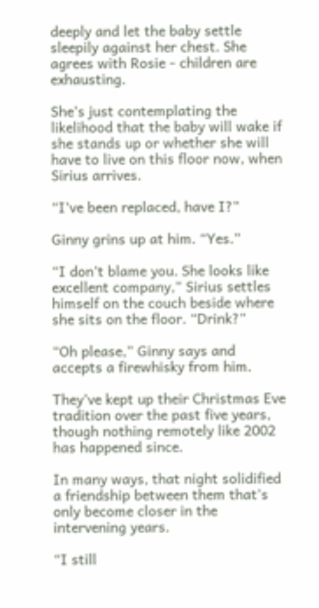deeply and let the baby settle sleepily against her chest. She agrees with Rosie - children are exhausting.

She’s just contemplating the likelihood that the baby will wake if she stands up or whether she will have to live on this floor now, when Sirius arrives.

“I’ve been replaced, have I?”

Ginny grins up at him. “Yes.”

“I don’t blame you. She looks like excellent company,” Sirius settles himself on the couch beside where she sits on the floor. “Drink?”

“Oh please,” Ginny says and accepts a firewhisky from him.

They’ve kept up their Christmas Eve tradition over the past five years, though nothing remotely like 2002 has happened since.

In many ways, that night solidified a friendship between them that’s only become closer in the intervening years.

“I still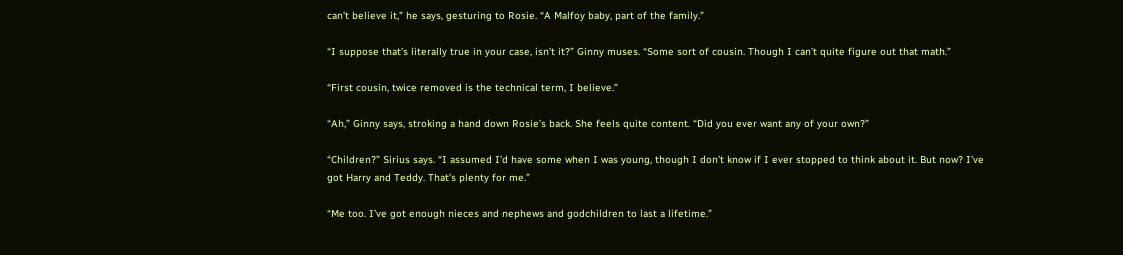can’t believe it,” he says, gesturing to Rosie. “A Malfoy baby, part of the family.”

“I suppose that’s literally true in your case, isn’t it?” Ginny muses. “Some sort of cousin. Though I can’t quite figure out that math.”

“First cousin, twice removed is the technical term, I believe.”

“Ah,” Ginny says, stroking a hand down Rosie’s back. She feels quite content. “Did you ever want any of your own?”

“Children?” Sirius says. “I assumed I’d have some when I was young, though I don’t know if I ever stopped to think about it. But now? I’ve got Harry and Teddy. That’s plenty for me.”

“Me too. I’ve got enough nieces and nephews and godchildren to last a lifetime.”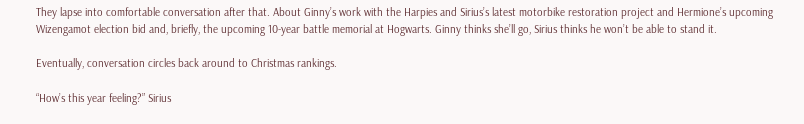They lapse into comfortable conversation after that. About Ginny’s work with the Harpies and Sirius’s latest motorbike restoration project and Hermione’s upcoming Wizengamot election bid and, briefly, the upcoming 10-year battle memorial at Hogwarts. Ginny thinks she’ll go, Sirius thinks he won’t be able to stand it.

Eventually, conversation circles back around to Christmas rankings.

“How’s this year feeling?” Sirius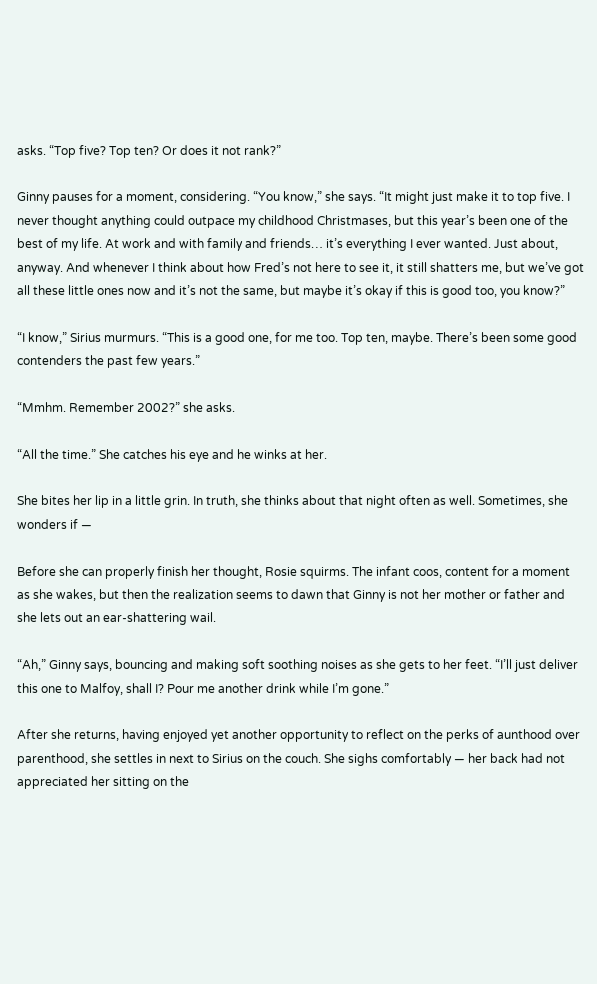asks. “Top five? Top ten? Or does it not rank?”

Ginny pauses for a moment, considering. “You know,” she says. “It might just make it to top five. I never thought anything could outpace my childhood Christmases, but this year’s been one of the best of my life. At work and with family and friends… it’s everything I ever wanted. Just about, anyway. And whenever I think about how Fred’s not here to see it, it still shatters me, but we’ve got all these little ones now and it’s not the same, but maybe it’s okay if this is good too, you know?”

“I know,” Sirius murmurs. “This is a good one, for me too. Top ten, maybe. There’s been some good contenders the past few years.”

“Mmhm. Remember 2002?” she asks.

“All the time.” She catches his eye and he winks at her.

She bites her lip in a little grin. In truth, she thinks about that night often as well. Sometimes, she wonders if —

Before she can properly finish her thought, Rosie squirms. The infant coos, content for a moment as she wakes, but then the realization seems to dawn that Ginny is not her mother or father and she lets out an ear-shattering wail.

“Ah,” Ginny says, bouncing and making soft soothing noises as she gets to her feet. “I’ll just deliver this one to Malfoy, shall I? Pour me another drink while I’m gone.”

After she returns, having enjoyed yet another opportunity to reflect on the perks of aunthood over parenthood, she settles in next to Sirius on the couch. She sighs comfortably — her back had not appreciated her sitting on the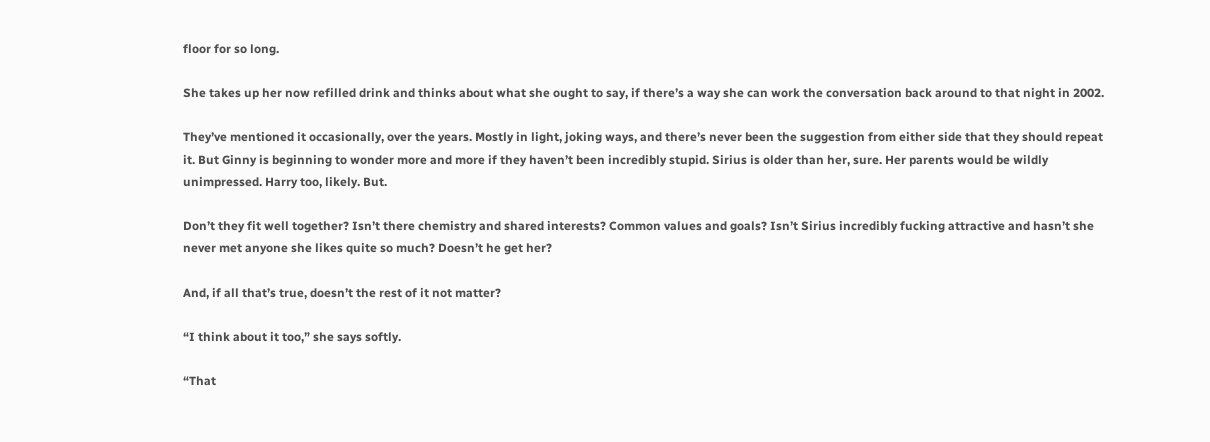floor for so long.

She takes up her now refilled drink and thinks about what she ought to say, if there’s a way she can work the conversation back around to that night in 2002.

They’ve mentioned it occasionally, over the years. Mostly in light, joking ways, and there’s never been the suggestion from either side that they should repeat it. But Ginny is beginning to wonder more and more if they haven’t been incredibly stupid. Sirius is older than her, sure. Her parents would be wildly unimpressed. Harry too, likely. But.

Don’t they fit well together? Isn’t there chemistry and shared interests? Common values and goals? Isn’t Sirius incredibly fucking attractive and hasn’t she never met anyone she likes quite so much? Doesn’t he get her?

And, if all that’s true, doesn’t the rest of it not matter?

“I think about it too,” she says softly.

“That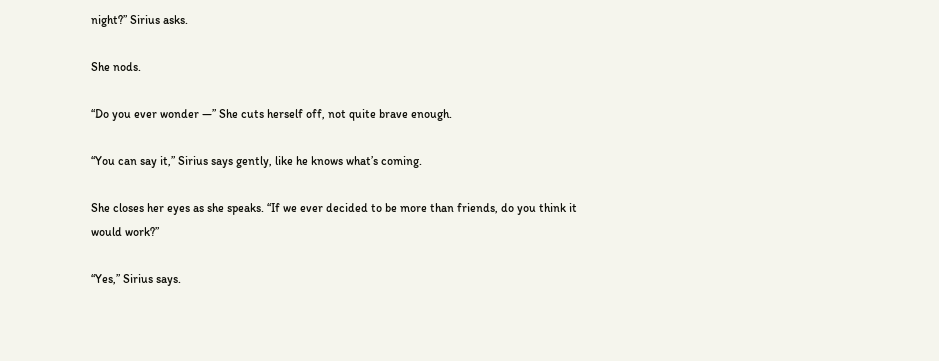night?” Sirius asks.

She nods.

“Do you ever wonder —” She cuts herself off, not quite brave enough.

“You can say it,” Sirius says gently, like he knows what’s coming.

She closes her eyes as she speaks. “If we ever decided to be more than friends, do you think it would work?”

“Yes,” Sirius says.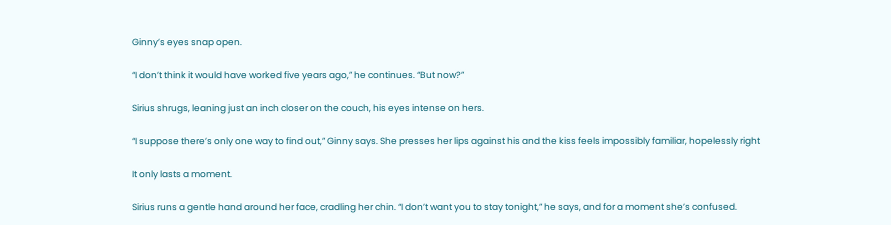Ginny’s eyes snap open.

“I don’t think it would have worked five years ago,” he continues. “But now?”

Sirius shrugs, leaning just an inch closer on the couch, his eyes intense on hers.

“I suppose there’s only one way to find out,” Ginny says. She presses her lips against his and the kiss feels impossibly familiar, hopelessly right

It only lasts a moment.

Sirius runs a gentle hand around her face, cradling her chin. “I don’t want you to stay tonight,” he says, and for a moment she’s confused.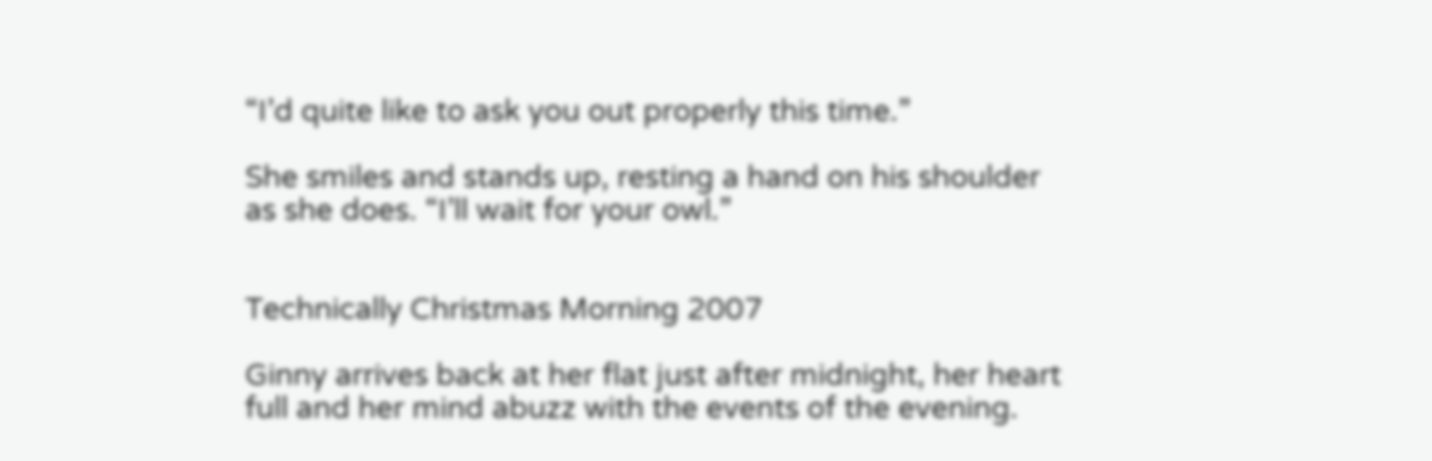“I’d quite like to ask you out properly this time.”

She smiles and stands up, resting a hand on his shoulder as she does. “I’ll wait for your owl.”


Technically Christmas Morning 2007

Ginny arrives back at her flat just after midnight, her heart full and her mind abuzz with the events of the evening.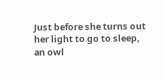Just before she turns out her light to go to sleep, an owl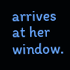arrives at her window.